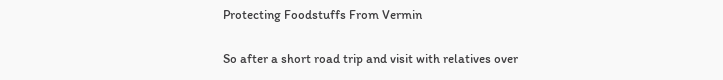Protecting Foodstuffs From Vermin

So after a short road trip and visit with relatives over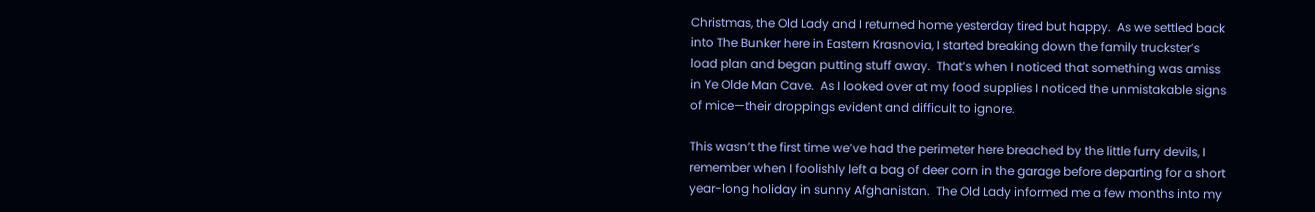Christmas, the Old Lady and I returned home yesterday tired but happy.  As we settled back into The Bunker here in Eastern Krasnovia, I started breaking down the family truckster’s load plan and began putting stuff away.  That’s when I noticed that something was amiss in Ye Olde Man Cave.  As I looked over at my food supplies I noticed the unmistakable signs of mice—their droppings evident and difficult to ignore.

This wasn’t the first time we’ve had the perimeter here breached by the little furry devils, I remember when I foolishly left a bag of deer corn in the garage before departing for a short year-long holiday in sunny Afghanistan.  The Old Lady informed me a few months into my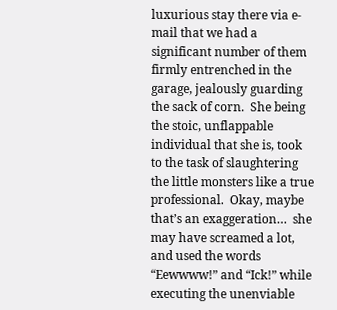luxurious stay there via e-mail that we had a significant number of them firmly entrenched in the garage, jealously guarding the sack of corn.  She being the stoic, unflappable individual that she is, took to the task of slaughtering the little monsters like a true professional.  Okay, maybe that’s an exaggeration…  she may have screamed a lot, and used the words “Eewwww!” and “Ick!” while executing the unenviable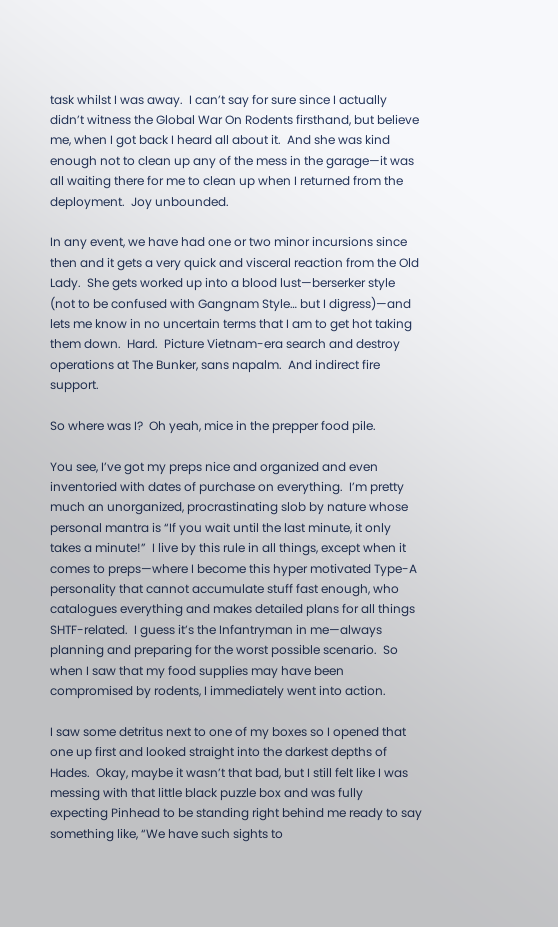task whilst I was away.  I can’t say for sure since I actually didn’t witness the Global War On Rodents firsthand, but believe me, when I got back I heard all about it.  And she was kind enough not to clean up any of the mess in the garage—it was all waiting there for me to clean up when I returned from the deployment.  Joy unbounded.

In any event, we have had one or two minor incursions since then and it gets a very quick and visceral reaction from the Old Lady.  She gets worked up into a blood lust—berserker style (not to be confused with Gangnam Style… but I digress)—and lets me know in no uncertain terms that I am to get hot taking them down.  Hard.  Picture Vietnam-era search and destroy operations at The Bunker, sans napalm.  And indirect fire support.

So where was I?  Oh yeah, mice in the prepper food pile.

You see, I’ve got my preps nice and organized and even inventoried with dates of purchase on everything.  I’m pretty much an unorganized, procrastinating slob by nature whose personal mantra is “If you wait until the last minute, it only takes a minute!”  I live by this rule in all things, except when it comes to preps—where I become this hyper motivated Type-A personality that cannot accumulate stuff fast enough, who catalogues everything and makes detailed plans for all things SHTF-related.  I guess it’s the Infantryman in me—always planning and preparing for the worst possible scenario.  So when I saw that my food supplies may have been compromised by rodents, I immediately went into action.

I saw some detritus next to one of my boxes so I opened that one up first and looked straight into the darkest depths of Hades.  Okay, maybe it wasn’t that bad, but I still felt like I was messing with that little black puzzle box and was fully expecting Pinhead to be standing right behind me ready to say something like, “We have such sights to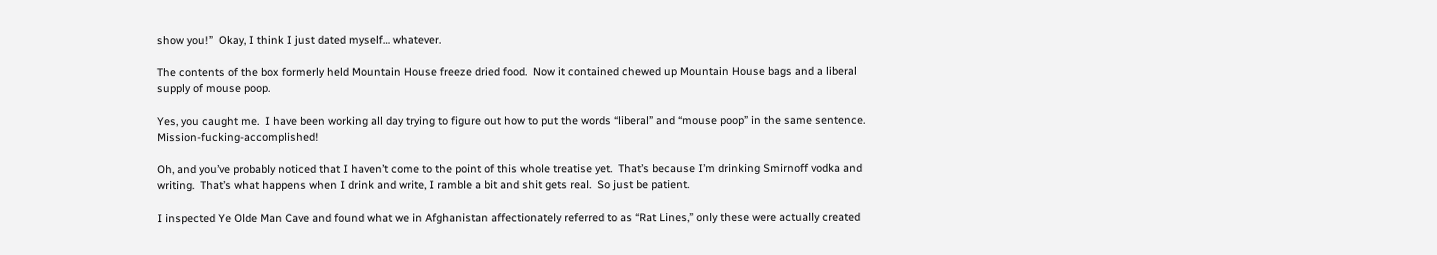show you!”  Okay, I think I just dated myself… whatever.

The contents of the box formerly held Mountain House freeze dried food.  Now it contained chewed up Mountain House bags and a liberal supply of mouse poop.

Yes, you caught me.  I have been working all day trying to figure out how to put the words “liberal” and “mouse poop” in the same sentence.  Mission-fucking-accomplished!

Oh, and you’ve probably noticed that I haven’t come to the point of this whole treatise yet.  That’s because I’m drinking Smirnoff vodka and writing.  That’s what happens when I drink and write, I ramble a bit and shit gets real.  So just be patient.

I inspected Ye Olde Man Cave and found what we in Afghanistan affectionately referred to as “Rat Lines,” only these were actually created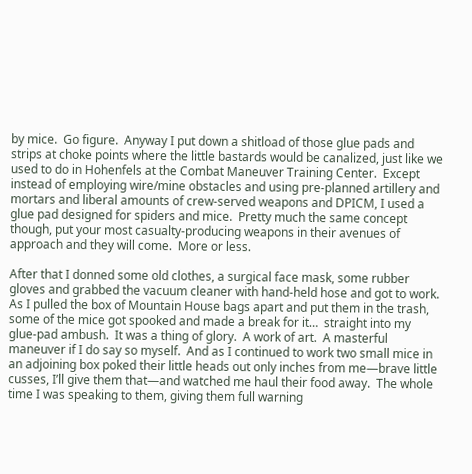by mice.  Go figure.  Anyway I put down a shitload of those glue pads and strips at choke points where the little bastards would be canalized, just like we used to do in Hohenfels at the Combat Maneuver Training Center.  Except instead of employing wire/mine obstacles and using pre-planned artillery and mortars and liberal amounts of crew-served weapons and DPICM, I used a glue pad designed for spiders and mice.  Pretty much the same concept though, put your most casualty-producing weapons in their avenues of approach and they will come.  More or less.

After that I donned some old clothes, a surgical face mask, some rubber gloves and grabbed the vacuum cleaner with hand-held hose and got to work.  As I pulled the box of Mountain House bags apart and put them in the trash, some of the mice got spooked and made a break for it…  straight into my glue-pad ambush.  It was a thing of glory.  A work of art.  A masterful maneuver if I do say so myself.  And as I continued to work two small mice in an adjoining box poked their little heads out only inches from me—brave little cusses, I’ll give them that—and watched me haul their food away.  The whole time I was speaking to them, giving them full warning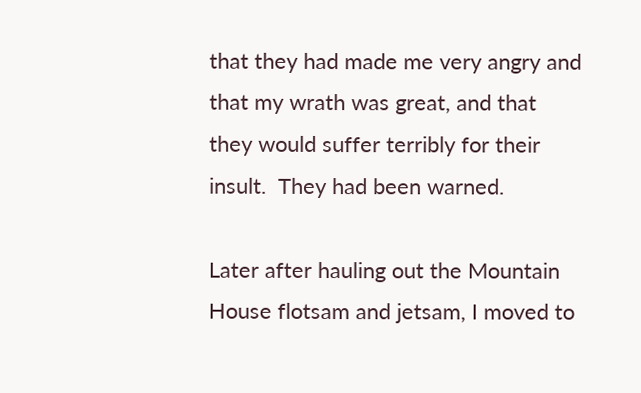that they had made me very angry and that my wrath was great, and that they would suffer terribly for their insult.  They had been warned.

Later after hauling out the Mountain House flotsam and jetsam, I moved to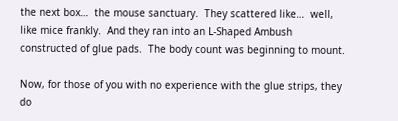the next box…  the mouse sanctuary.  They scattered like…  well, like mice frankly.  And they ran into an L-Shaped Ambush constructed of glue pads.  The body count was beginning to mount.

Now, for those of you with no experience with the glue strips, they do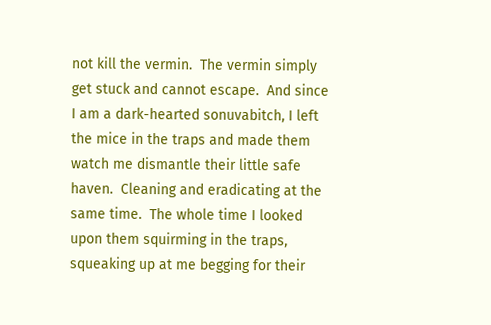not kill the vermin.  The vermin simply get stuck and cannot escape.  And since I am a dark-hearted sonuvabitch, I left the mice in the traps and made them watch me dismantle their little safe haven.  Cleaning and eradicating at the same time.  The whole time I looked upon them squirming in the traps, squeaking up at me begging for their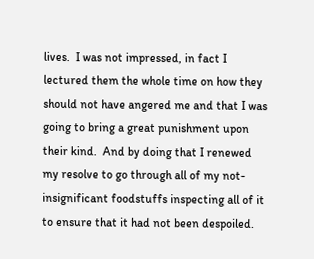lives.  I was not impressed, in fact I lectured them the whole time on how they should not have angered me and that I was going to bring a great punishment upon their kind.  And by doing that I renewed my resolve to go through all of my not-insignificant foodstuffs inspecting all of it to ensure that it had not been despoiled.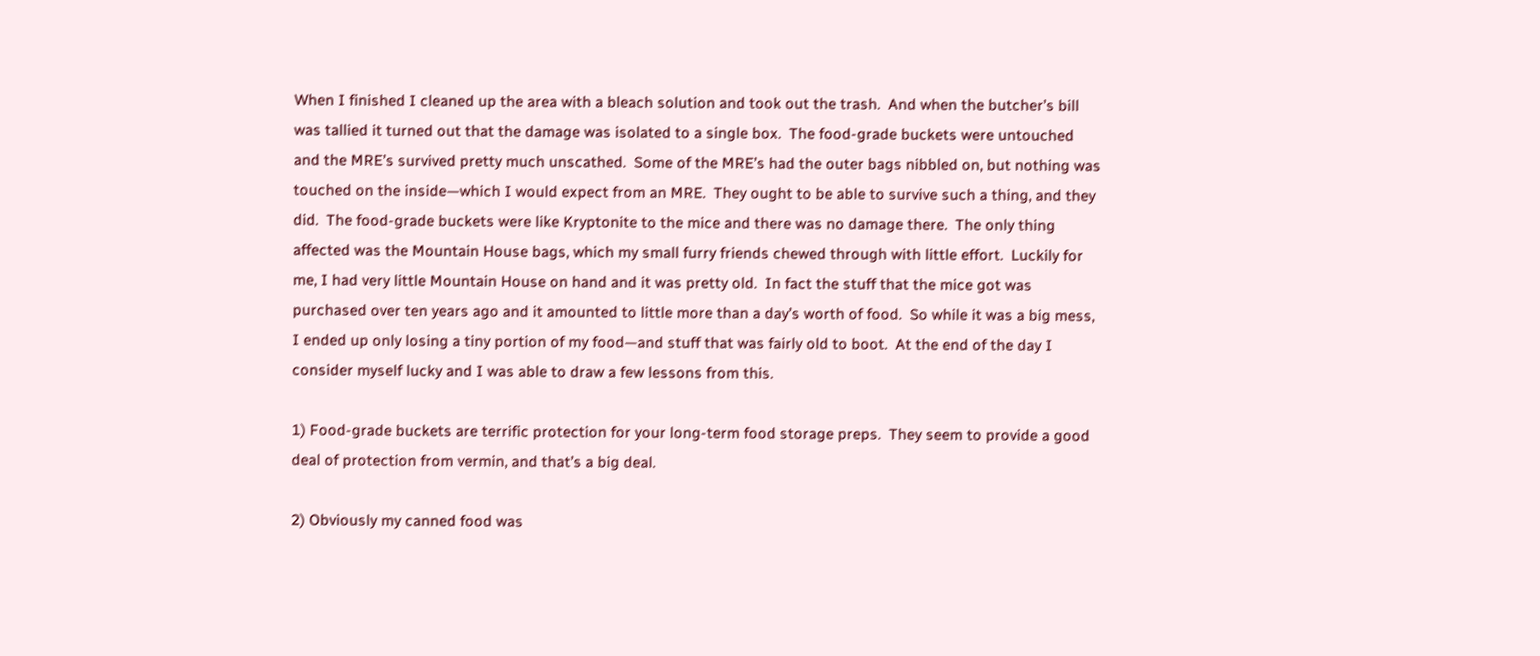When I finished I cleaned up the area with a bleach solution and took out the trash.  And when the butcher’s bill was tallied it turned out that the damage was isolated to a single box.  The food-grade buckets were untouched and the MRE’s survived pretty much unscathed.  Some of the MRE’s had the outer bags nibbled on, but nothing was touched on the inside—which I would expect from an MRE.  They ought to be able to survive such a thing, and they did.  The food-grade buckets were like Kryptonite to the mice and there was no damage there.  The only thing affected was the Mountain House bags, which my small furry friends chewed through with little effort.  Luckily for me, I had very little Mountain House on hand and it was pretty old.  In fact the stuff that the mice got was purchased over ten years ago and it amounted to little more than a day’s worth of food.  So while it was a big mess, I ended up only losing a tiny portion of my food—and stuff that was fairly old to boot.  At the end of the day I consider myself lucky and I was able to draw a few lessons from this.

1) Food-grade buckets are terrific protection for your long-term food storage preps.  They seem to provide a good deal of protection from vermin, and that’s a big deal.

2) Obviously my canned food was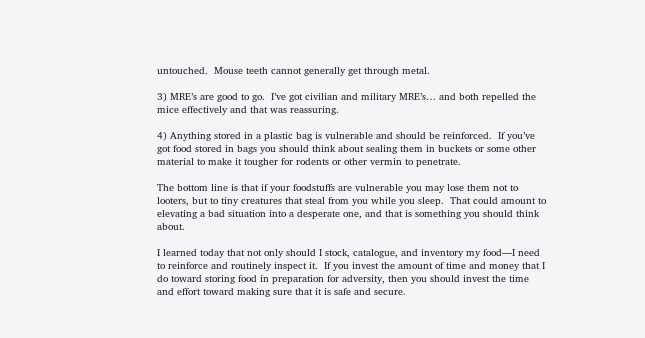untouched.  Mouse teeth cannot generally get through metal.

3) MRE’s are good to go.  I’ve got civilian and military MRE’s… and both repelled the mice effectively and that was reassuring.

4) Anything stored in a plastic bag is vulnerable and should be reinforced.  If you’ve got food stored in bags you should think about sealing them in buckets or some other material to make it tougher for rodents or other vermin to penetrate.

The bottom line is that if your foodstuffs are vulnerable you may lose them not to looters, but to tiny creatures that steal from you while you sleep.  That could amount to elevating a bad situation into a desperate one, and that is something you should think about.

I learned today that not only should I stock, catalogue, and inventory my food—I need to reinforce and routinely inspect it.  If you invest the amount of time and money that I do toward storing food in preparation for adversity, then you should invest the time and effort toward making sure that it is safe and secure.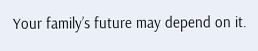Your family’s future may depend on it.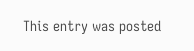This entry was posted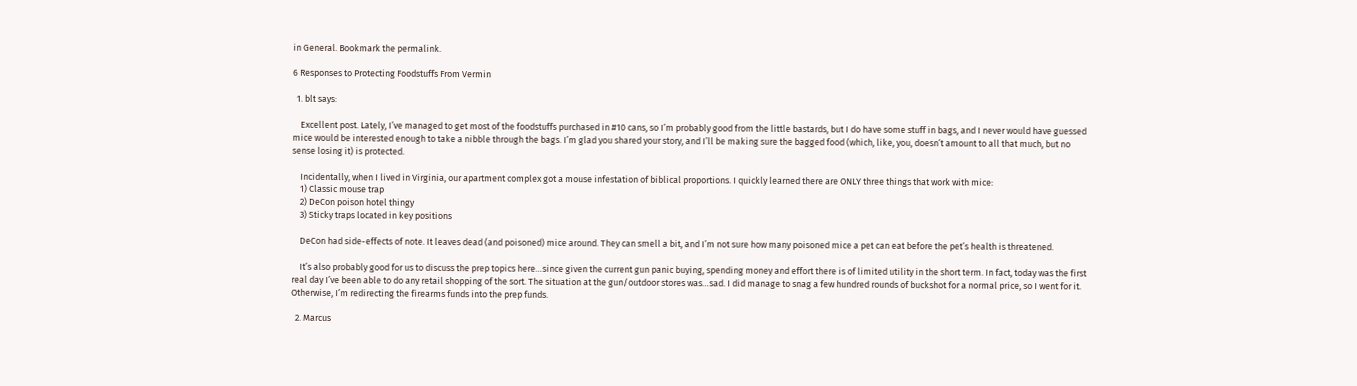in General. Bookmark the permalink.

6 Responses to Protecting Foodstuffs From Vermin

  1. blt says:

    Excellent post. Lately, I’ve managed to get most of the foodstuffs purchased in #10 cans, so I’m probably good from the little bastards, but I do have some stuff in bags, and I never would have guessed mice would be interested enough to take a nibble through the bags. I’m glad you shared your story, and I’ll be making sure the bagged food (which, like, you, doesn’t amount to all that much, but no sense losing it) is protected.

    Incidentally, when I lived in Virginia, our apartment complex got a mouse infestation of biblical proportions. I quickly learned there are ONLY three things that work with mice:
    1) Classic mouse trap
    2) DeCon poison hotel thingy
    3) Sticky traps located in key positions

    DeCon had side-effects of note. It leaves dead (and poisoned) mice around. They can smell a bit, and I’m not sure how many poisoned mice a pet can eat before the pet’s health is threatened.

    It’s also probably good for us to discuss the prep topics here…since given the current gun panic buying, spending money and effort there is of limited utility in the short term. In fact, today was the first real day I’ve been able to do any retail shopping of the sort. The situation at the gun/outdoor stores was…sad. I did manage to snag a few hundred rounds of buckshot for a normal price, so I went for it. Otherwise, I’m redirecting the firearms funds into the prep funds.

  2. Marcus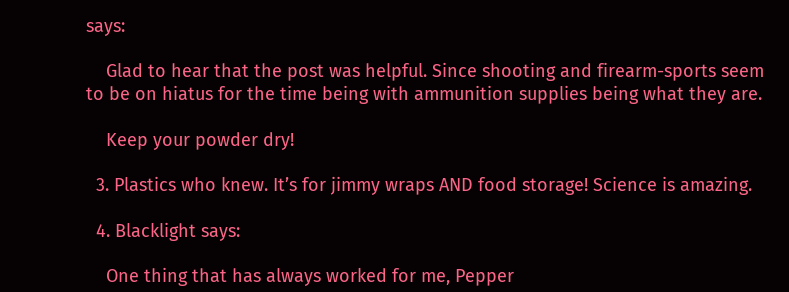says:

    Glad to hear that the post was helpful. Since shooting and firearm-sports seem to be on hiatus for the time being with ammunition supplies being what they are.

    Keep your powder dry!

  3. Plastics who knew. It’s for jimmy wraps AND food storage! Science is amazing.

  4. Blacklight says:

    One thing that has always worked for me, Pepper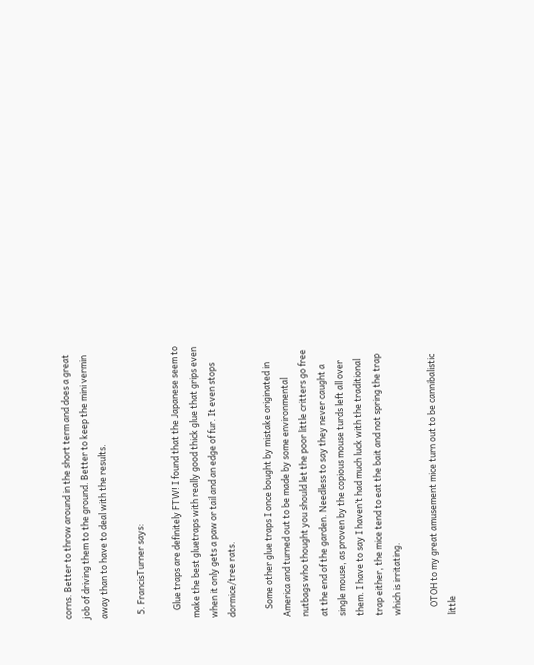corns. Better to throw around in the short term and does a great job of driving them to the ground. Better to keep the mini vermin away than to have to deal with the results.

  5. FrancisTurner says:

    Glue traps are definitely FTW! I found that the Japanese seem to make the best gluetraps with really good thick glue that grips even when it only gets a paw or tail and an edge of fur. It even stops dormice/tree rats.

    Some other glue traps I once bought by mistake originated in America and turned out to be made by some environmental nutbags who thought you should let the poor little critters go free at the end of the garden. Needless to say they never caught a single mouse, as proven by the copious mouse turds left all over them. I have to say I haven’t had much luck with the traditional trap either, the mice tend to eat the bait and not spring the trap which is irritating.

    OTOH to my great amusement mice turn out to be cannibalistic little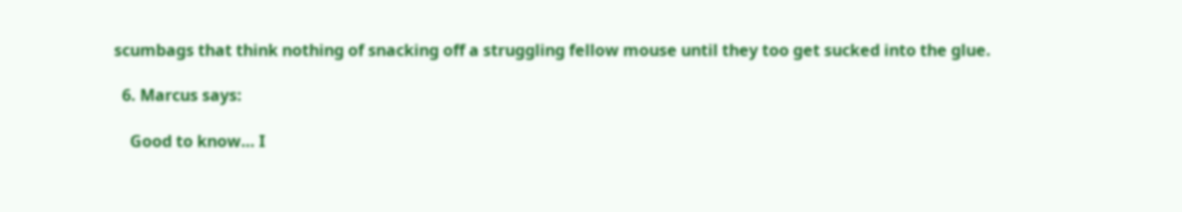scumbags that think nothing of snacking off a struggling fellow mouse until they too get sucked into the glue.

  6. Marcus says:

    Good to know… I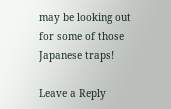may be looking out for some of those Japanese traps!

Leave a Reply